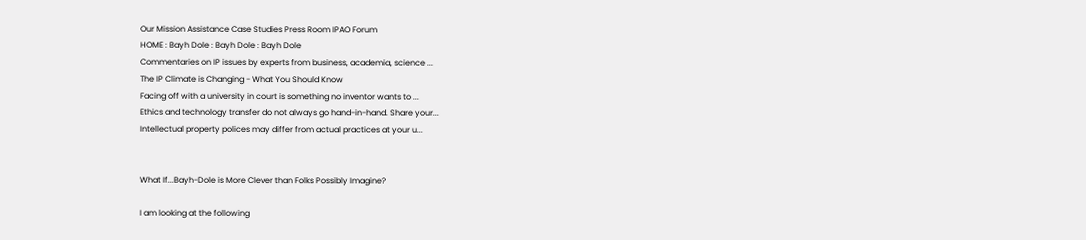Our Mission Assistance Case Studies Press Room IPAO Forum
HOME : Bayh Dole : Bayh Dole : Bayh Dole
Commentaries on IP issues by experts from business, academia, science ...
The IP Climate is Changing - What You Should Know
Facing off with a university in court is something no inventor wants to ...
Ethics and technology transfer do not always go hand-in-hand. Share your...
Intellectual property polices may differ from actual practices at your u...


What If...Bayh-Dole is More Clever than Folks Possibly Imagine?

I am looking at the following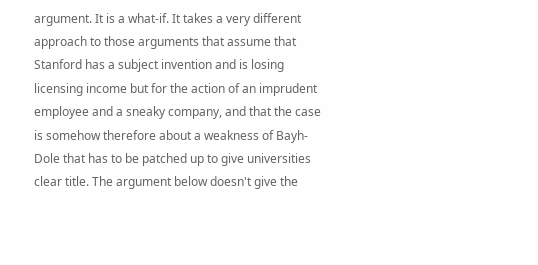argument. It is a what-if. It takes a very different approach to those arguments that assume that Stanford has a subject invention and is losing licensing income but for the action of an imprudent employee and a sneaky company, and that the case is somehow therefore about a weakness of Bayh-Dole that has to be patched up to give universities clear title. The argument below doesn't give the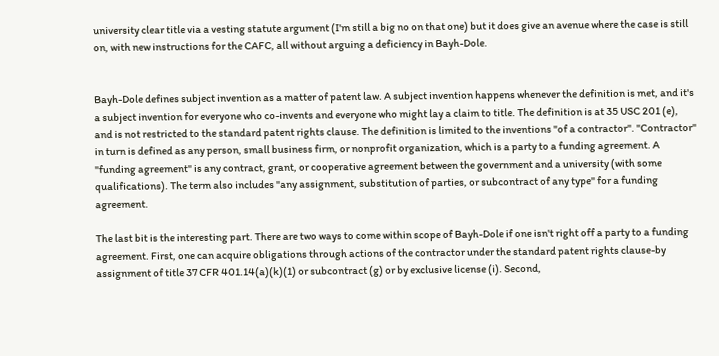university clear title via a vesting statute argument (I'm still a big no on that one) but it does give an avenue where the case is still on, with new instructions for the CAFC, all without arguing a deficiency in Bayh-Dole.


Bayh-Dole defines subject invention as a matter of patent law. A subject invention happens whenever the definition is met, and it's a subject invention for everyone who co-invents and everyone who might lay a claim to title. The definition is at 35 USC 201 (e), and is not restricted to the standard patent rights clause. The definition is limited to the inventions "of a contractor". "Contractor" in turn is defined as any person, small business firm, or nonprofit organization, which is a party to a funding agreement. A "funding agreement" is any contract, grant, or cooperative agreement between the government and a university (with some qualifications). The term also includes "any assignment, substitution of parties, or subcontract of any type" for a funding agreement.

The last bit is the interesting part. There are two ways to come within scope of Bayh-Dole if one isn't right off a party to a funding agreement. First, one can acquire obligations through actions of the contractor under the standard patent rights clause-by assignment of title 37 CFR 401.14(a)(k)(1) or subcontract (g) or by exclusive license (i). Second,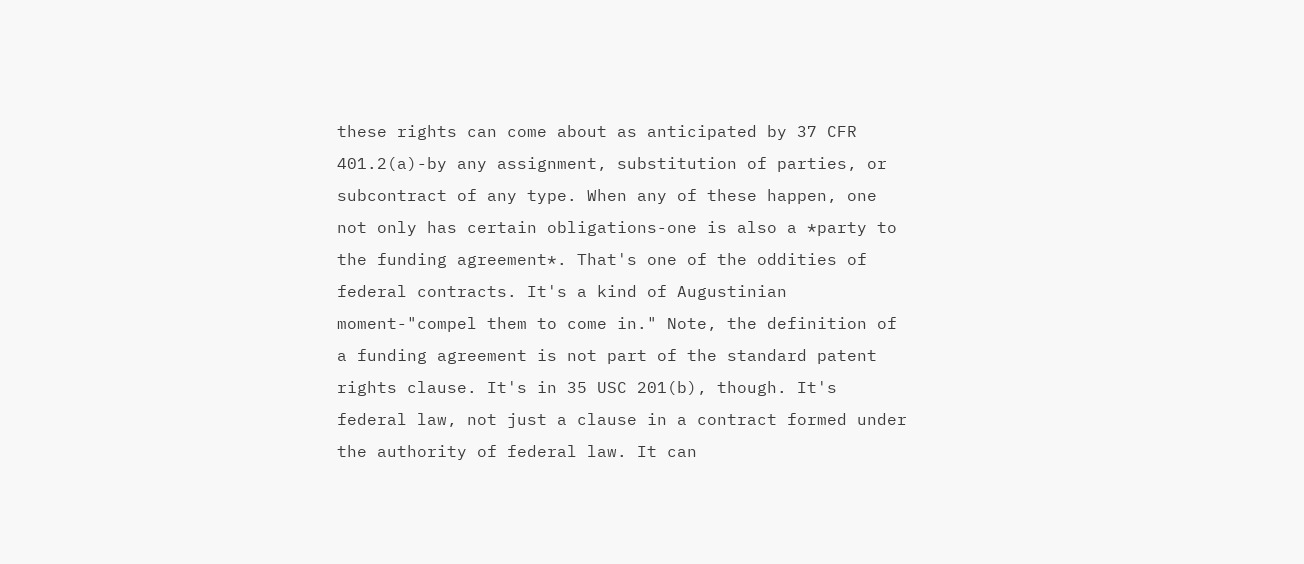these rights can come about as anticipated by 37 CFR 401.2(a)-by any assignment, substitution of parties, or subcontract of any type. When any of these happen, one not only has certain obligations-one is also a *party to the funding agreement*. That's one of the oddities of federal contracts. It's a kind of Augustinian moment-"compel them to come in." Note, the definition of a funding agreement is not part of the standard patent rights clause. It's in 35 USC 201(b), though. It's federal law, not just a clause in a contract formed under the authority of federal law. It can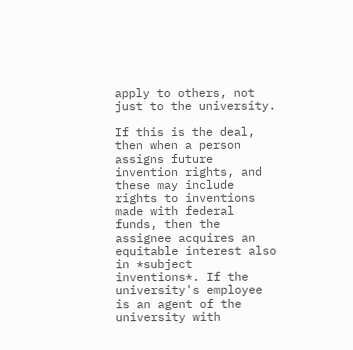apply to others, not just to the university.

If this is the deal, then when a person assigns future invention rights, and these may include rights to inventions made with federal funds, then the assignee acquires an equitable interest also in *subject inventions*. If the university's employee is an agent of the university with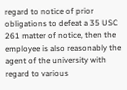regard to notice of prior obligations to defeat a 35 USC 261 matter of notice, then the employee is also reasonably the agent of the university with regard to various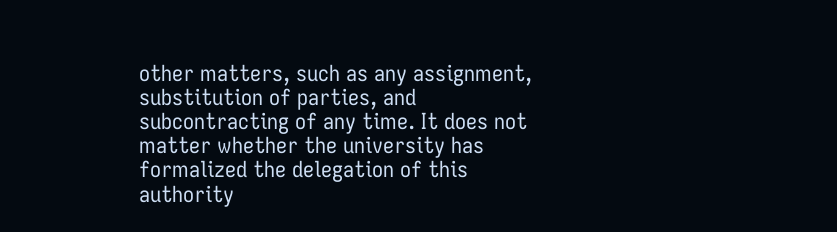other matters, such as any assignment, substitution of parties, and subcontracting of any time. It does not matter whether the university has formalized the delegation of this authority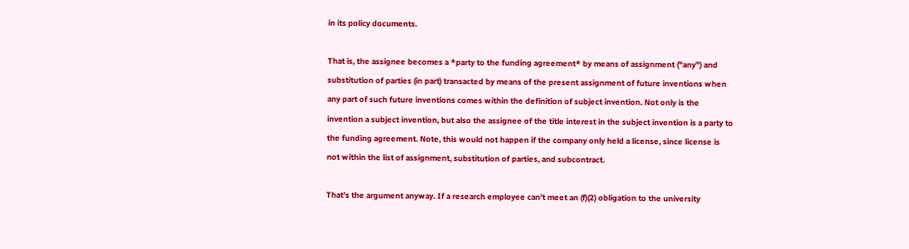in its policy documents.

That is, the assignee becomes a *party to the funding agreement* by means of assignment ("any") and substitution of parties (in part) transacted by means of the present assignment of future inventions when any part of such future inventions comes within the definition of subject invention. Not only is the invention a subject invention, but also the assignee of the title interest in the subject invention is a party to the funding agreement. Note, this would not happen if the company only held a license, since license is not within the list of assignment, substitution of parties, and subcontract.

That's the argument anyway. If a research employee can't meet an (f)(2) obligation to the university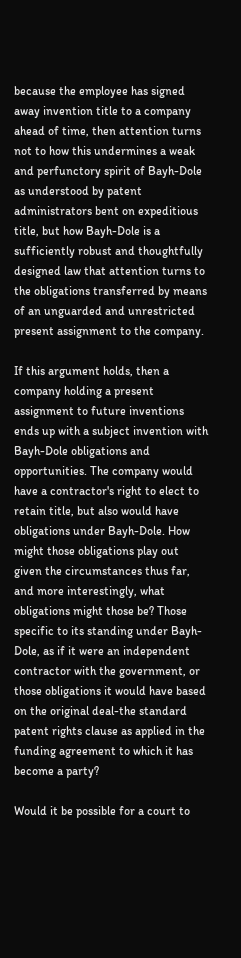because the employee has signed away invention title to a company ahead of time, then attention turns not to how this undermines a weak and perfunctory spirit of Bayh-Dole as understood by patent administrators bent on expeditious title, but how Bayh-Dole is a sufficiently robust and thoughtfully designed law that attention turns to the obligations transferred by means of an unguarded and unrestricted present assignment to the company.

If this argument holds, then a company holding a present assignment to future inventions ends up with a subject invention with Bayh-Dole obligations and opportunities. The company would have a contractor's right to elect to retain title, but also would have obligations under Bayh-Dole. How might those obligations play out given the circumstances thus far, and more interestingly, what obligations might those be? Those specific to its standing under Bayh-Dole, as if it were an independent contractor with the government, or those obligations it would have based on the original deal-the standard patent rights clause as applied in the funding agreement to which it has become a party?

Would it be possible for a court to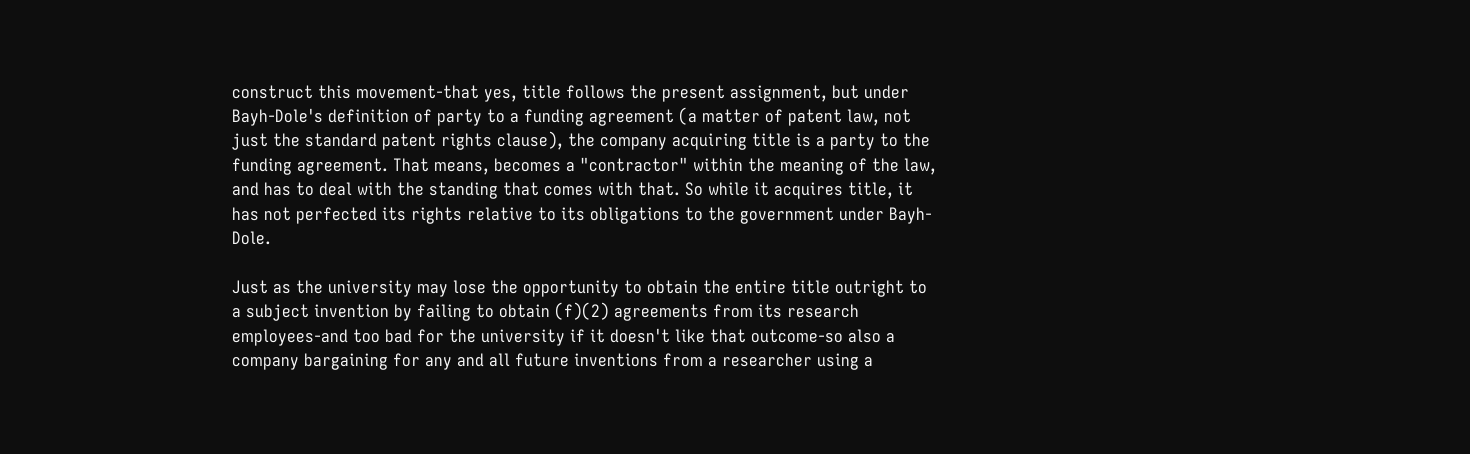construct this movement-that yes, title follows the present assignment, but under Bayh-Dole's definition of party to a funding agreement (a matter of patent law, not just the standard patent rights clause), the company acquiring title is a party to the funding agreement. That means, becomes a "contractor" within the meaning of the law, and has to deal with the standing that comes with that. So while it acquires title, it has not perfected its rights relative to its obligations to the government under Bayh-Dole.

Just as the university may lose the opportunity to obtain the entire title outright to a subject invention by failing to obtain (f)(2) agreements from its research employees-and too bad for the university if it doesn't like that outcome-so also a company bargaining for any and all future inventions from a researcher using a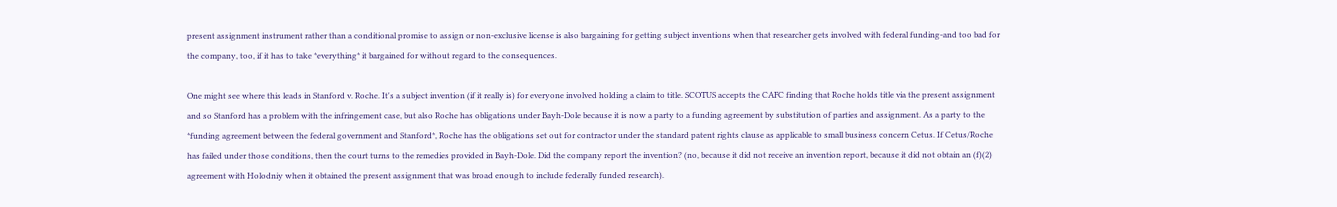present assignment instrument rather than a conditional promise to assign or non-exclusive license is also bargaining for getting subject inventions when that researcher gets involved with federal funding-and too bad for the company, too, if it has to take *everything* it bargained for without regard to the consequences.

One might see where this leads in Stanford v. Roche. It's a subject invention (if it really is) for everyone involved holding a claim to title. SCOTUS accepts the CAFC finding that Roche holds title via the present assignment and so Stanford has a problem with the infringement case, but also Roche has obligations under Bayh-Dole because it is now a party to a funding agreement by substitution of parties and assignment. As a party to the *funding agreement between the federal government and Stanford*, Roche has the obligations set out for contractor under the standard patent rights clause as applicable to small business concern Cetus. If Cetus/Roche has failed under those conditions, then the court turns to the remedies provided in Bayh-Dole. Did the company report the invention? (no, because it did not receive an invention report, because it did not obtain an (f)(2) agreement with Holodniy when it obtained the present assignment that was broad enough to include federally funded research).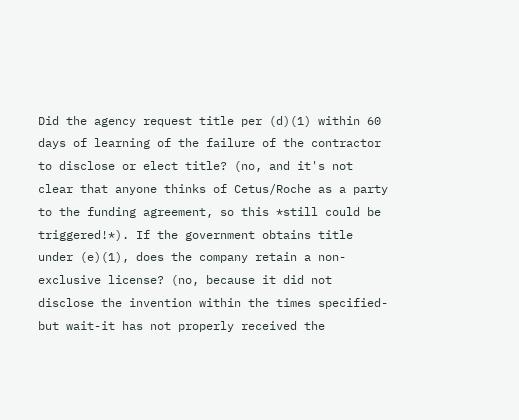Did the agency request title per (d)(1) within 60 days of learning of the failure of the contractor to disclose or elect title? (no, and it's not clear that anyone thinks of Cetus/Roche as a party to the funding agreement, so this *still could be triggered!*). If the government obtains title under (e)(1), does the company retain a non-exclusive license? (no, because it did not disclose the invention within the times specified-but wait-it has not properly received the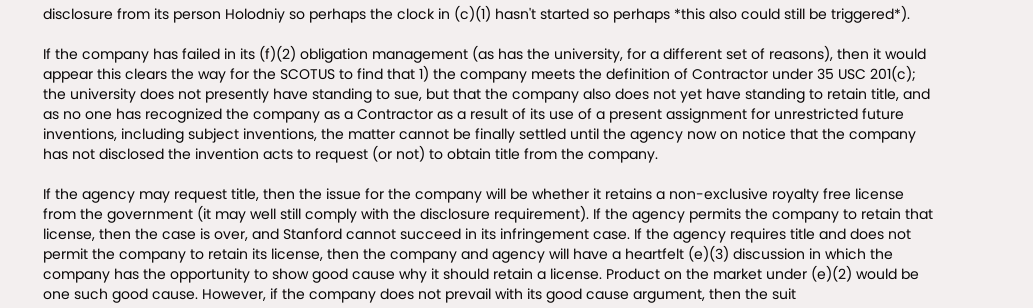disclosure from its person Holodniy so perhaps the clock in (c)(1) hasn't started so perhaps *this also could still be triggered*).

If the company has failed in its (f)(2) obligation management (as has the university, for a different set of reasons), then it would appear this clears the way for the SCOTUS to find that 1) the company meets the definition of Contractor under 35 USC 201(c); the university does not presently have standing to sue, but that the company also does not yet have standing to retain title, and as no one has recognized the company as a Contractor as a result of its use of a present assignment for unrestricted future inventions, including subject inventions, the matter cannot be finally settled until the agency now on notice that the company has not disclosed the invention acts to request (or not) to obtain title from the company.

If the agency may request title, then the issue for the company will be whether it retains a non-exclusive royalty free license from the government (it may well still comply with the disclosure requirement). If the agency permits the company to retain that license, then the case is over, and Stanford cannot succeed in its infringement case. If the agency requires title and does not permit the company to retain its license, then the company and agency will have a heartfelt (e)(3) discussion in which the company has the opportunity to show good cause why it should retain a license. Product on the market under (e)(2) would be one such good cause. However, if the company does not prevail with its good cause argument, then the suit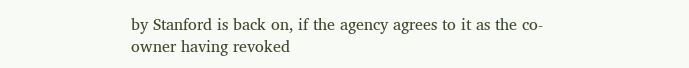by Stanford is back on, if the agency agrees to it as the co-owner having revoked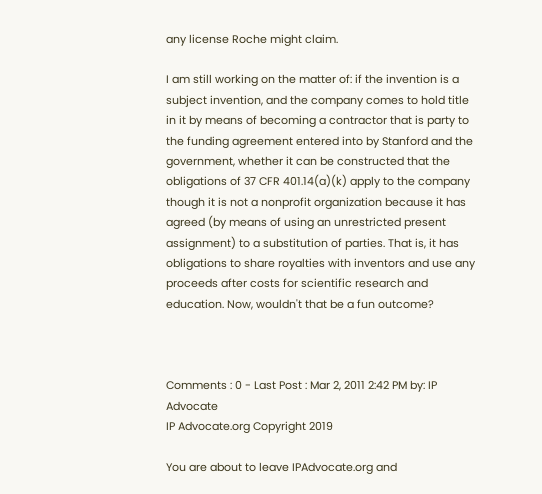any license Roche might claim.

I am still working on the matter of: if the invention is a subject invention, and the company comes to hold title in it by means of becoming a contractor that is party to the funding agreement entered into by Stanford and the government, whether it can be constructed that the obligations of 37 CFR 401.14(a)(k) apply to the company though it is not a nonprofit organization because it has agreed (by means of using an unrestricted present assignment) to a substitution of parties. That is, it has obligations to share royalties with inventors and use any proceeds after costs for scientific research and education. Now, wouldn't that be a fun outcome?



Comments : 0 - Last Post : Mar 2, 2011 2:42 PM by: IP Advocate
IP Advocate.org Copyright 2019

You are about to leave IPAdvocate.org and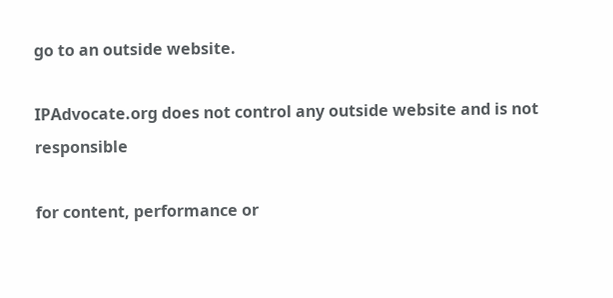go to an outside website.

IPAdvocate.org does not control any outside website and is not responsible

for content, performance or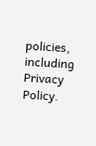policies, including Privacy Policy.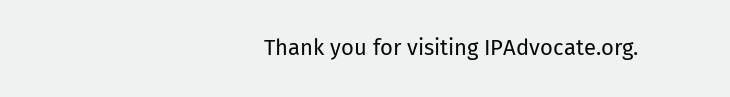Thank you for visiting IPAdvocate.org.